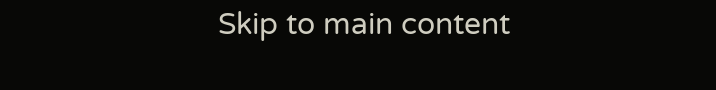Skip to main content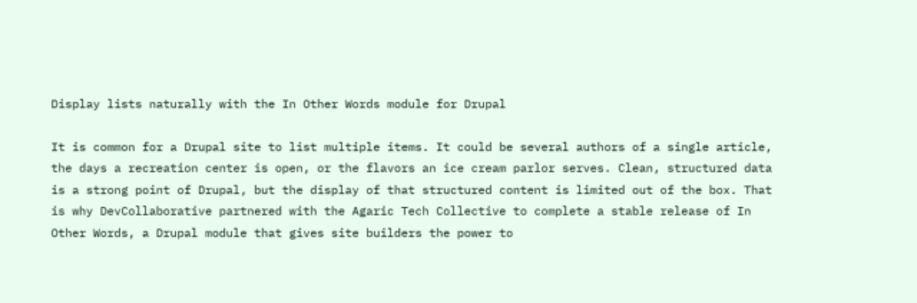Display lists naturally with the In Other Words module for Drupal

It is common for a Drupal site to list multiple items. It could be several authors of a single article, the days a recreation center is open, or the flavors an ice cream parlor serves. Clean, structured data is a strong point of Drupal, but the display of that structured content is limited out of the box. That is why DevCollaborative partnered with the Agaric Tech Collective to complete a stable release of In Other Words, a Drupal module that gives site builders the power to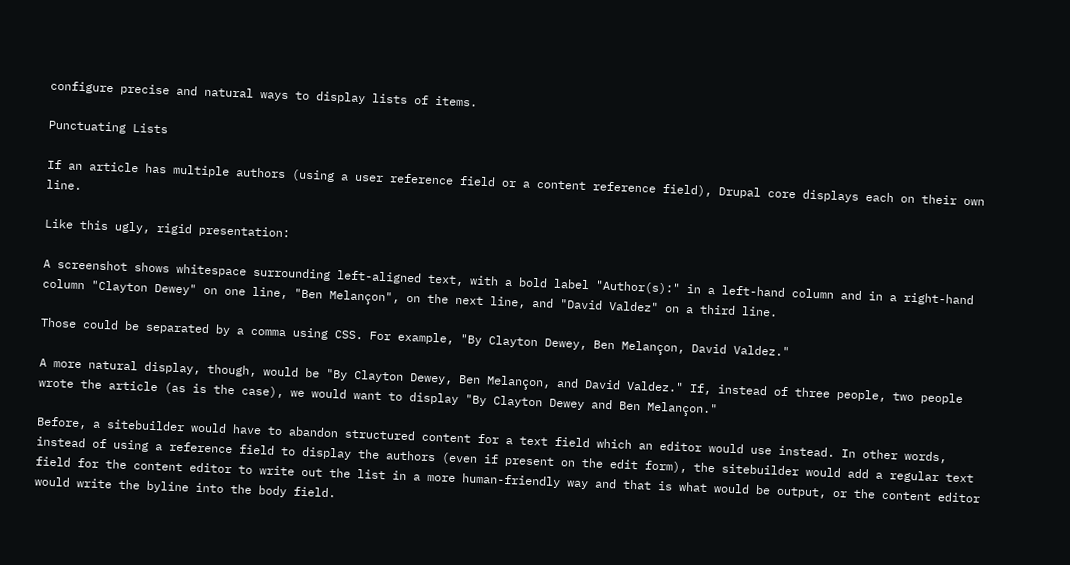configure precise and natural ways to display lists of items.

Punctuating Lists

If an article has multiple authors (using a user reference field or a content reference field), Drupal core displays each on their own line.

Like this ugly, rigid presentation:

A screenshot shows whitespace surrounding left-aligned text, with a bold label "Author(s):" in a left-hand column and in a right-hand column "Clayton Dewey" on one line, "Ben Melançon", on the next line, and "David Valdez" on a third line.

Those could be separated by a comma using CSS. For example, "By Clayton Dewey, Ben Melançon, David Valdez."

A more natural display, though, would be "By Clayton Dewey, Ben Melançon, and David Valdez." If, instead of three people, two people wrote the article (as is the case), we would want to display "By Clayton Dewey and Ben Melançon."

Before, a sitebuilder would have to abandon structured content for a text field which an editor would use instead. In other words, instead of using a reference field to display the authors (even if present on the edit form), the sitebuilder would add a regular text field for the content editor to write out the list in a more human-friendly way and that is what would be output, or the content editor would write the byline into the body field.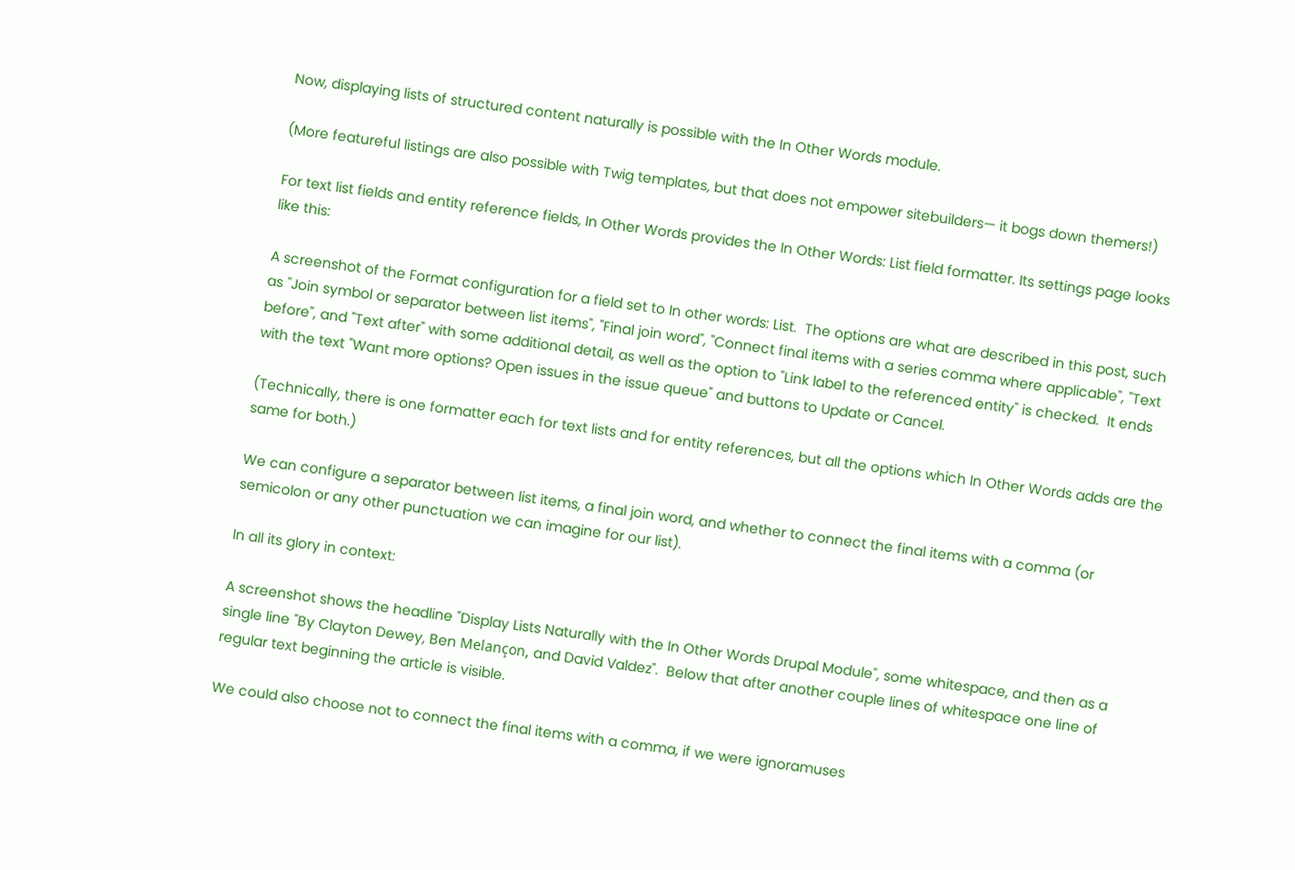Now, displaying lists of structured content naturally is possible with the In Other Words module.

(More featureful listings are also possible with Twig templates, but that does not empower sitebuilders— it bogs down themers!)

For text list fields and entity reference fields, In Other Words provides the In Other Words: List field formatter. Its settings page looks like this:

A screenshot of the Format configuration for a field set to In other words: List.  The options are what are described in this post, such as "Join symbol or separator between list items", "Final join word", "Connect final items with a series comma where applicable", "Text before", and "Text after" with some additional detail, as well as the option to "Link label to the referenced entity" is checked.  It ends with the text "Want more options? Open issues in the issue queue" and buttons to Update or Cancel.

(Technically, there is one formatter each for text lists and for entity references, but all the options which In Other Words adds are the same for both.)

We can configure a separator between list items, a final join word, and whether to connect the final items with a comma (or semicolon or any other punctuation we can imagine for our list).

In all its glory in context:

A screenshot shows the headline "Display Lists Naturally with the In Other Words Drupal Module", some whitespace, and then as a single line "By Clayton Dewey, Ben Melançon, and David Valdez".  Below that after another couple lines of whitespace one line of regular text beginning the article is visible.

We could also choose not to connect the final items with a comma, if we were ignoramuses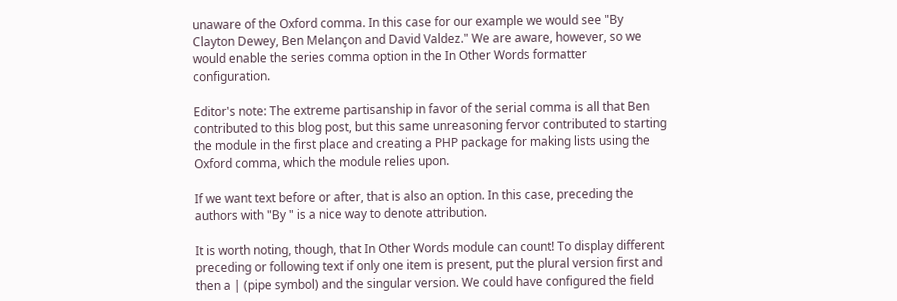unaware of the Oxford comma. In this case for our example we would see "By Clayton Dewey, Ben Melançon and David Valdez." We are aware, however, so we would enable the series comma option in the In Other Words formatter configuration.

Editor's note: The extreme partisanship in favor of the serial comma is all that Ben contributed to this blog post, but this same unreasoning fervor contributed to starting the module in the first place and creating a PHP package for making lists using the Oxford comma, which the module relies upon.

If we want text before or after, that is also an option. In this case, preceding the authors with "By " is a nice way to denote attribution.

It is worth noting, though, that In Other Words module can count! To display different preceding or following text if only one item is present, put the plural version first and then a | (pipe symbol) and the singular version. We could have configured the field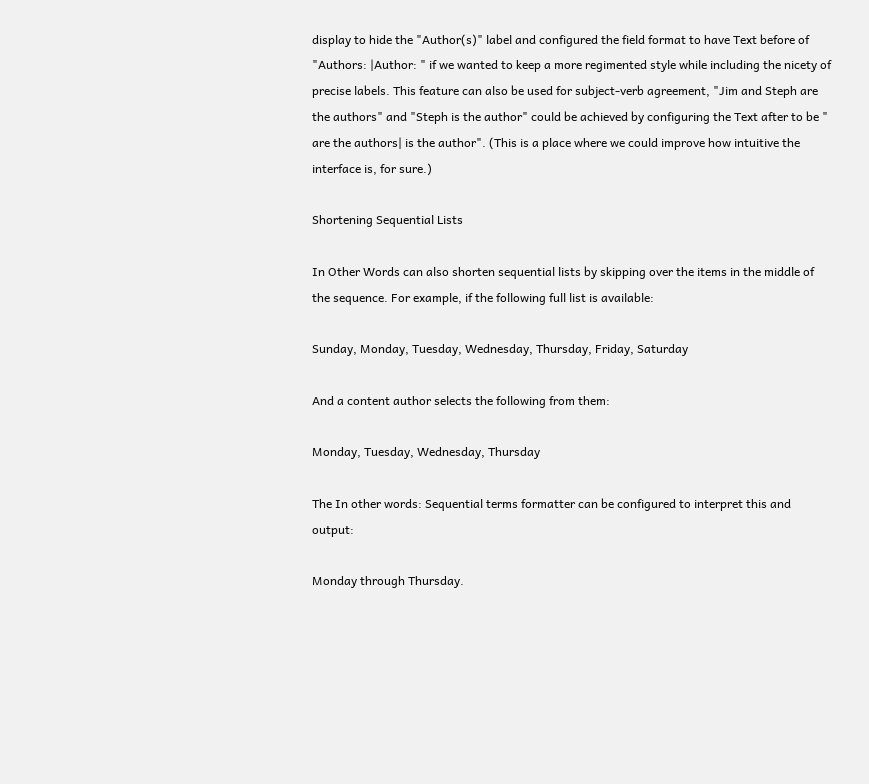display to hide the "Author(s)" label and configured the field format to have Text before of "Authors: |Author: " if we wanted to keep a more regimented style while including the nicety of precise labels. This feature can also be used for subject-verb agreement, "Jim and Steph are the authors" and "Steph is the author" could be achieved by configuring the Text after to be " are the authors| is the author". (This is a place where we could improve how intuitive the interface is, for sure.)

Shortening Sequential Lists

In Other Words can also shorten sequential lists by skipping over the items in the middle of the sequence. For example, if the following full list is available:

Sunday, Monday, Tuesday, Wednesday, Thursday, Friday, Saturday

And a content author selects the following from them:

Monday, Tuesday, Wednesday, Thursday

The In other words: Sequential terms formatter can be configured to interpret this and output:

Monday through Thursday.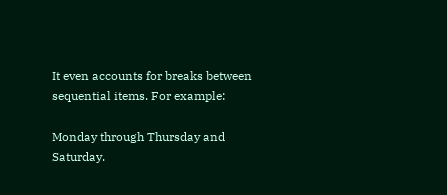It even accounts for breaks between sequential items. For example:

Monday through Thursday and Saturday.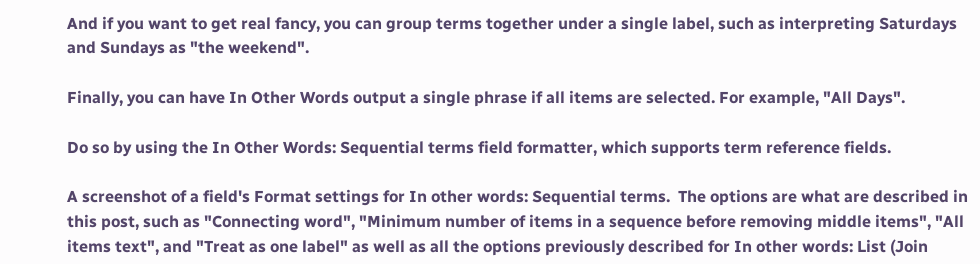And if you want to get real fancy, you can group terms together under a single label, such as interpreting Saturdays and Sundays as "the weekend".

Finally, you can have In Other Words output a single phrase if all items are selected. For example, "All Days".

Do so by using the In Other Words: Sequential terms field formatter, which supports term reference fields.

A screenshot of a field's Format settings for In other words: Sequential terms.  The options are what are described in this post, such as "Connecting word", "Minimum number of items in a sequence before removing middle items", "All items text", and "Treat as one label" as well as all the options previously described for In other words: List (Join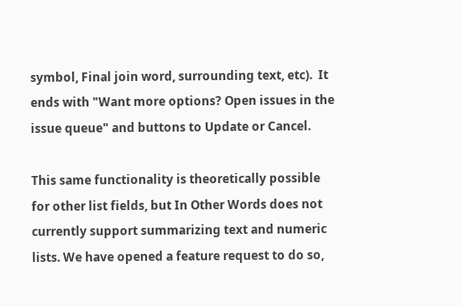symbol, Final join word, surrounding text, etc).  It ends with "Want more options? Open issues in the issue queue" and buttons to Update or Cancel.

This same functionality is theoretically possible for other list fields, but In Other Words does not currently support summarizing text and numeric lists. We have opened a feature request to do so,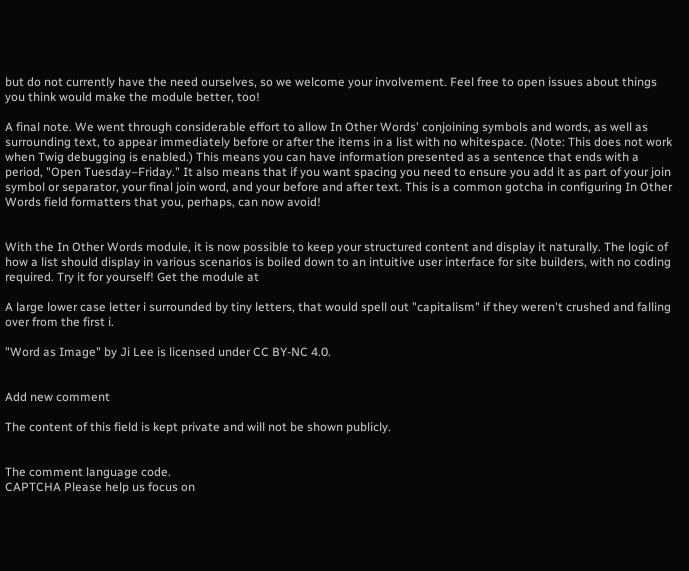but do not currently have the need ourselves, so we welcome your involvement. Feel free to open issues about things you think would make the module better, too!

A final note. We went through considerable effort to allow In Other Words' conjoining symbols and words, as well as surrounding text, to appear immediately before or after the items in a list with no whitespace. (Note: This does not work when Twig debugging is enabled.) This means you can have information presented as a sentence that ends with a period, "Open Tuesday–Friday." It also means that if you want spacing you need to ensure you add it as part of your join symbol or separator, your final join word, and your before and after text. This is a common gotcha in configuring In Other Words field formatters that you, perhaps, can now avoid!


With the In Other Words module, it is now possible to keep your structured content and display it naturally. The logic of how a list should display in various scenarios is boiled down to an intuitive user interface for site builders, with no coding required. Try it for yourself! Get the module at

A large lower case letter i surrounded by tiny letters, that would spell out "capitalism" if they weren't crushed and falling over from the first i.

"Word as Image" by Ji Lee is licensed under CC BY-NC 4.0.


Add new comment

The content of this field is kept private and will not be shown publicly.


The comment language code.
CAPTCHA Please help us focus on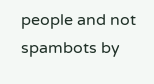people and not spambots by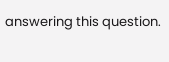answering this question.